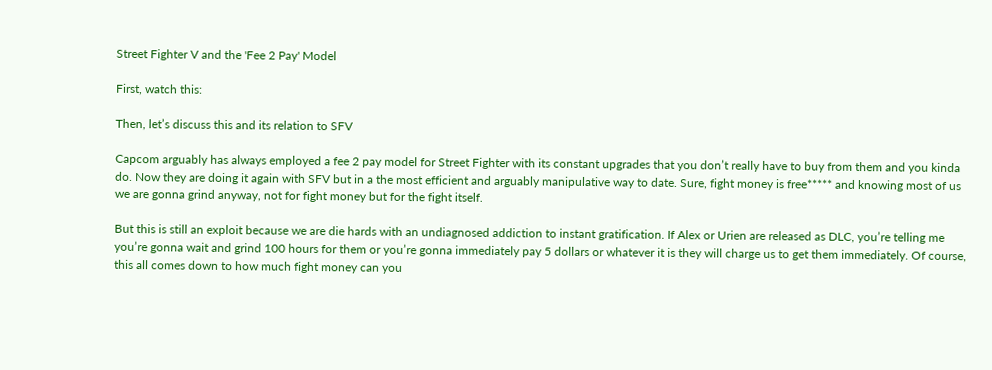Street Fighter V and the 'Fee 2 Pay' Model

First, watch this:

Then, let’s discuss this and its relation to SFV

Capcom arguably has always employed a fee 2 pay model for Street Fighter with its constant upgrades that you don’t really have to buy from them and you kinda do. Now they are doing it again with SFV but in a the most efficient and arguably manipulative way to date. Sure, fight money is free***** and knowing most of us we are gonna grind anyway, not for fight money but for the fight itself.

But this is still an exploit because we are die hards with an undiagnosed addiction to instant gratification. If Alex or Urien are released as DLC, you’re telling me you’re gonna wait and grind 100 hours for them or you’re gonna immediately pay 5 dollars or whatever it is they will charge us to get them immediately. Of course, this all comes down to how much fight money can you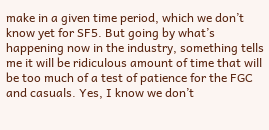make in a given time period, which we don’t know yet for SF5. But going by what’s happening now in the industry, something tells me it will be ridiculous amount of time that will be too much of a test of patience for the FGC and casuals. Yes, I know we don’t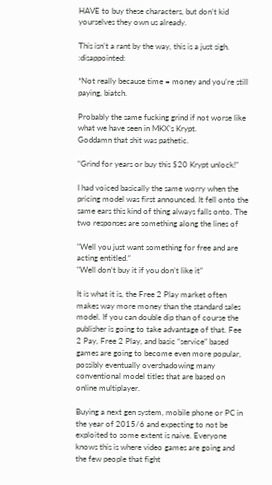HAVE to buy these characters, but don’t kid yourselves they own us already.

This isn’t a rant by the way, this is a just sigh. :disappointed:

*Not really because time = money and you’re still paying, biatch.

Probably the same fucking grind if not worse like what we have seen in MKX’s Krypt.
Goddamn that shit was pathetic.

“Grind for years or buy this $20 Krypt unlock!”

I had voiced basically the same worry when the pricing model was first announced. It fell onto the same ears this kind of thing always falls onto. The two responses are something along the lines of

"Well you just want something for free and are acting entitled.“
"Well don’t buy it if you don’t like it”

It is what it is, the Free 2 Play market often makes way more money than the standard sales model. If you can double dip than of course the publisher is going to take advantage of that. Fee 2 Pay, Free 2 Play, and basic “service” based games are going to become even more popular, possibly eventually overshadowing many conventional model titles that are based on online multiplayer.

Buying a next gen system, mobile phone or PC in the year of 2015/6 and expecting to not be exploited to some extent is naive. Everyone knows this is where video games are going and the few people that fight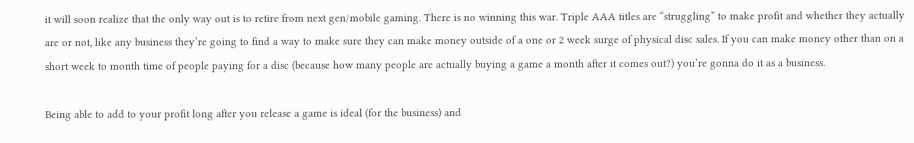it will soon realize that the only way out is to retire from next gen/mobile gaming. There is no winning this war. Triple AAA titles are “struggling” to make profit and whether they actually are or not, like any business they’re going to find a way to make sure they can make money outside of a one or 2 week surge of physical disc sales. If you can make money other than on a short week to month time of people paying for a disc (because how many people are actually buying a game a month after it comes out?) you’re gonna do it as a business.

Being able to add to your profit long after you release a game is ideal (for the business) and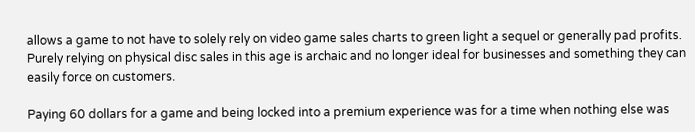allows a game to not have to solely rely on video game sales charts to green light a sequel or generally pad profits. Purely relying on physical disc sales in this age is archaic and no longer ideal for businesses and something they can easily force on customers.

Paying 60 dollars for a game and being locked into a premium experience was for a time when nothing else was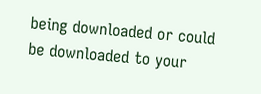being downloaded or could be downloaded to your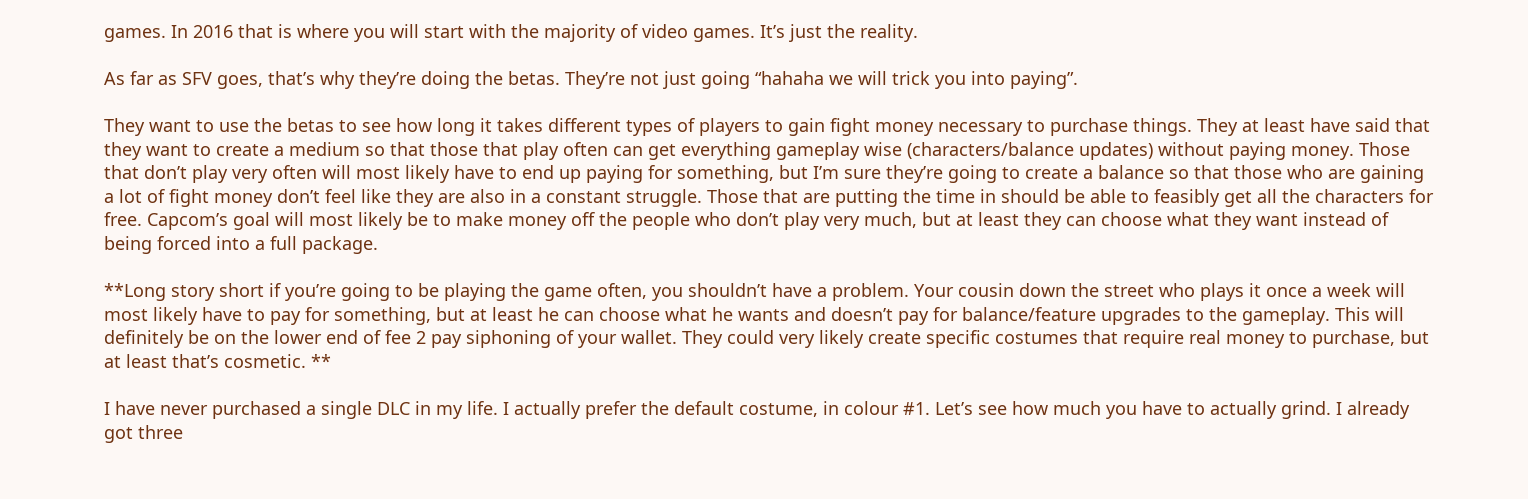games. In 2016 that is where you will start with the majority of video games. It’s just the reality.

As far as SFV goes, that’s why they’re doing the betas. They’re not just going “hahaha we will trick you into paying”.

They want to use the betas to see how long it takes different types of players to gain fight money necessary to purchase things. They at least have said that they want to create a medium so that those that play often can get everything gameplay wise (characters/balance updates) without paying money. Those that don’t play very often will most likely have to end up paying for something, but I’m sure they’re going to create a balance so that those who are gaining a lot of fight money don’t feel like they are also in a constant struggle. Those that are putting the time in should be able to feasibly get all the characters for free. Capcom’s goal will most likely be to make money off the people who don’t play very much, but at least they can choose what they want instead of being forced into a full package.

**Long story short if you’re going to be playing the game often, you shouldn’t have a problem. Your cousin down the street who plays it once a week will most likely have to pay for something, but at least he can choose what he wants and doesn’t pay for balance/feature upgrades to the gameplay. This will definitely be on the lower end of fee 2 pay siphoning of your wallet. They could very likely create specific costumes that require real money to purchase, but at least that’s cosmetic. **

I have never purchased a single DLC in my life. I actually prefer the default costume, in colour #1. Let’s see how much you have to actually grind. I already got three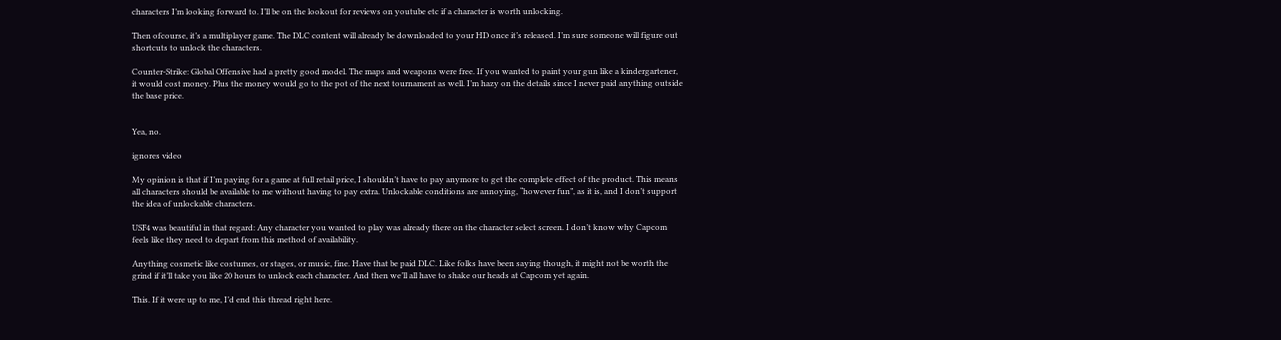characters I’m looking forward to. I’ll be on the lookout for reviews on youtube etc if a character is worth unlocking.

Then ofcourse, it’s a multiplayer game. The DLC content will already be downloaded to your HD once it’s released. I’m sure someone will figure out shortcuts to unlock the characters.

Counter-Strike: Global Offensive had a pretty good model. The maps and weapons were free. If you wanted to paint your gun like a kindergartener, it would cost money. Plus the money would go to the pot of the next tournament as well. I’m hazy on the details since I never paid anything outside the base price.


Yea, no.

ignores video

My opinion is that if I’m paying for a game at full retail price, I shouldn’t have to pay anymore to get the complete effect of the product. This means all characters should be available to me without having to pay extra. Unlockable conditions are annoying, “however fun”, as it is, and I don’t support the idea of unlockable characters.

USF4 was beautiful in that regard: Any character you wanted to play was already there on the character select screen. I don’t know why Capcom feels like they need to depart from this method of availability.

Anything cosmetic like costumes, or stages, or music, fine. Have that be paid DLC. Like folks have been saying though, it might not be worth the grind if it’ll take you like 20 hours to unlock each character. And then we’ll all have to shake our heads at Capcom yet again.

This. If it were up to me, I’d end this thread right here.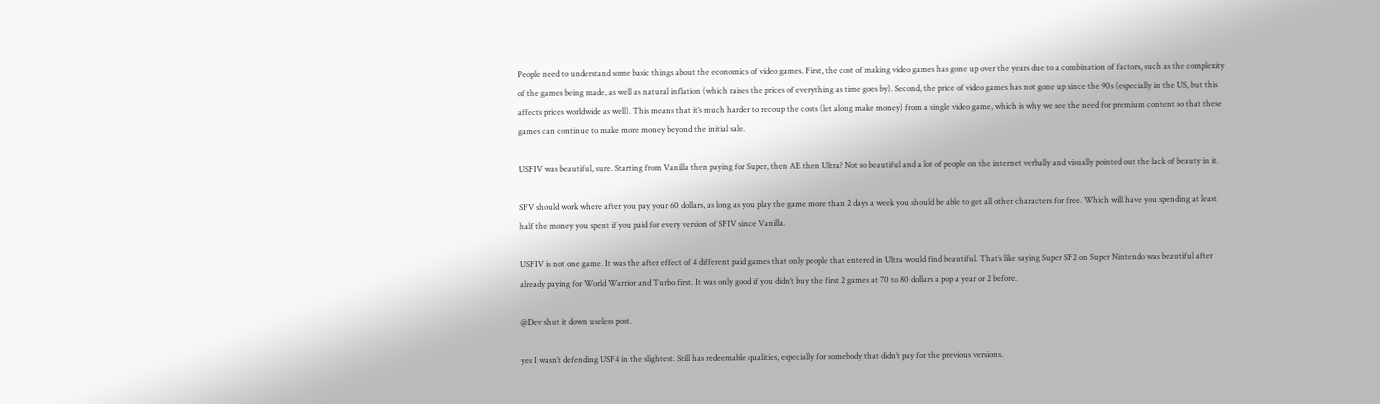People need to understand some basic things about the economics of video games. First, the cost of making video games has gone up over the years due to a combination of factors, such as the complexity of the games being made, as well as natural inflation (which raises the prices of everything as time goes by). Second, the price of video games has not gone up since the 90s (especially in the US, but this affects prices worldwide as well). This means that it’s much harder to recoup the costs (let along make money) from a single video game, which is why we see the need for premium content so that these games can continue to make more money beyond the initial sale.

USFIV was beautiful, sure. Starting from Vanilla then paying for Super, then AE then Ultra? Not so beautiful and a lot of people on the internet verbally and visually pointed out the lack of beauty in it.

SFV should work where after you pay your 60 dollars, as long as you play the game more than 2 days a week you should be able to get all other characters for free. Which will have you spending at least half the money you spent if you paid for every version of SFIV since Vanilla.

USFIV is not one game. It was the after effect of 4 different paid games that only people that entered in Ultra would find beautiful. That’s like saying Super SF2 on Super Nintendo was beautiful after already paying for World Warrior and Turbo first. It was only good if you didn’t buy the first 2 games at 70 to 80 dollars a pop a year or 2 before.

@Dev shut it down useless post.

yes I wasn’t defending USF4 in the slightest. Still has redeemable qualities, especially for somebody that didn’t pay for the previous versions.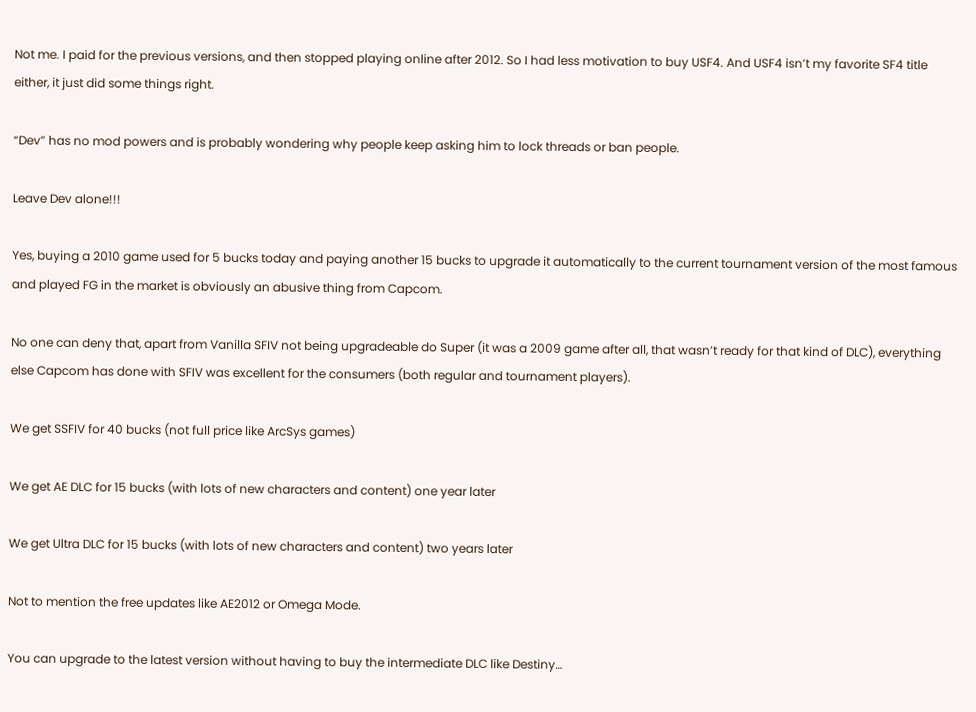Not me. I paid for the previous versions, and then stopped playing online after 2012. So I had less motivation to buy USF4. And USF4 isn’t my favorite SF4 title either, it just did some things right.

“Dev” has no mod powers and is probably wondering why people keep asking him to lock threads or ban people.

Leave Dev alone!!!

Yes, buying a 2010 game used for 5 bucks today and paying another 15 bucks to upgrade it automatically to the current tournament version of the most famous and played FG in the market is obviously an abusive thing from Capcom.

No one can deny that, apart from Vanilla SFIV not being upgradeable do Super (it was a 2009 game after all, that wasn’t ready for that kind of DLC), everything else Capcom has done with SFIV was excellent for the consumers (both regular and tournament players).

We get SSFIV for 40 bucks (not full price like ArcSys games)

We get AE DLC for 15 bucks (with lots of new characters and content) one year later

We get Ultra DLC for 15 bucks (with lots of new characters and content) two years later

Not to mention the free updates like AE2012 or Omega Mode.

You can upgrade to the latest version without having to buy the intermediate DLC like Destiny…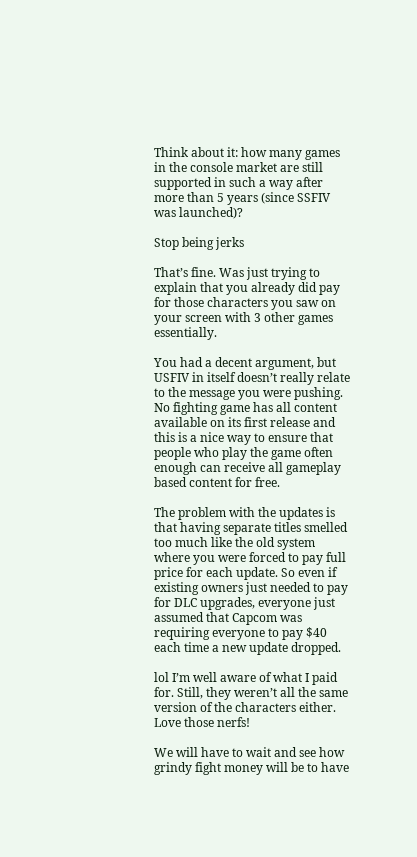Think about it: how many games in the console market are still supported in such a way after more than 5 years (since SSFIV was launched)?

Stop being jerks

That’s fine. Was just trying to explain that you already did pay for those characters you saw on your screen with 3 other games essentially.

You had a decent argument, but USFIV in itself doesn’t really relate to the message you were pushing. No fighting game has all content available on its first release and this is a nice way to ensure that people who play the game often enough can receive all gameplay based content for free.

The problem with the updates is that having separate titles smelled too much like the old system where you were forced to pay full price for each update. So even if existing owners just needed to pay for DLC upgrades, everyone just assumed that Capcom was requiring everyone to pay $40 each time a new update dropped.

lol I’m well aware of what I paid for. Still, they weren’t all the same version of the characters either. Love those nerfs!

We will have to wait and see how grindy fight money will be to have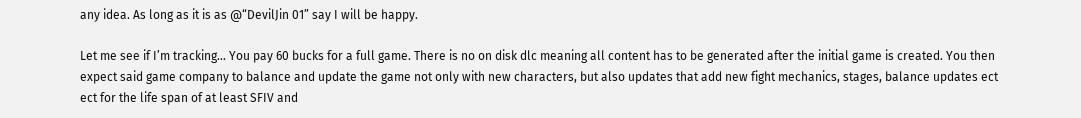any idea. As long as it is as @“DevilJin 01” say I will be happy.

Let me see if I’m tracking… You pay 60 bucks for a full game. There is no on disk dlc meaning all content has to be generated after the initial game is created. You then expect said game company to balance and update the game not only with new characters, but also updates that add new fight mechanics, stages, balance updates ect ect for the life span of at least SFIV and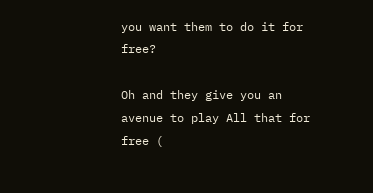you want them to do it for free?

Oh and they give you an avenue to play All that for free (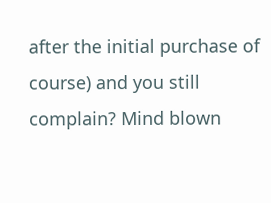after the initial purchase of course) and you still complain? Mind blown